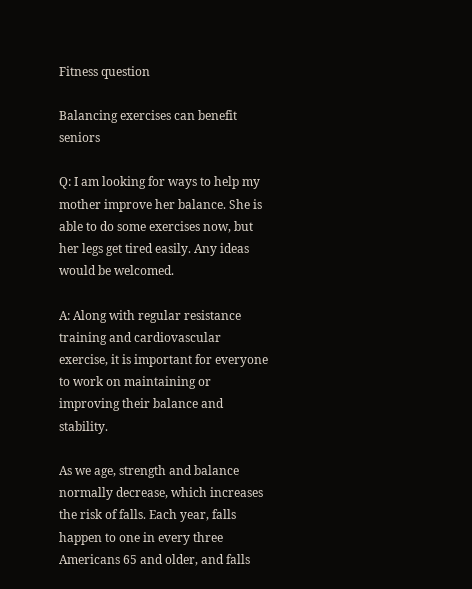Fitness question

Balancing exercises can benefit seniors

Q: I am looking for ways to help my mother improve her balance. She is able to do some exercises now, but her legs get tired easily. Any ideas would be welcomed.

A: Along with regular resistance training and cardiovascular exercise, it is important for everyone to work on maintaining or improving their balance and stability.

As we age, strength and balance normally decrease, which increases the risk of falls. Each year, falls happen to one in every three Americans 65 and older, and falls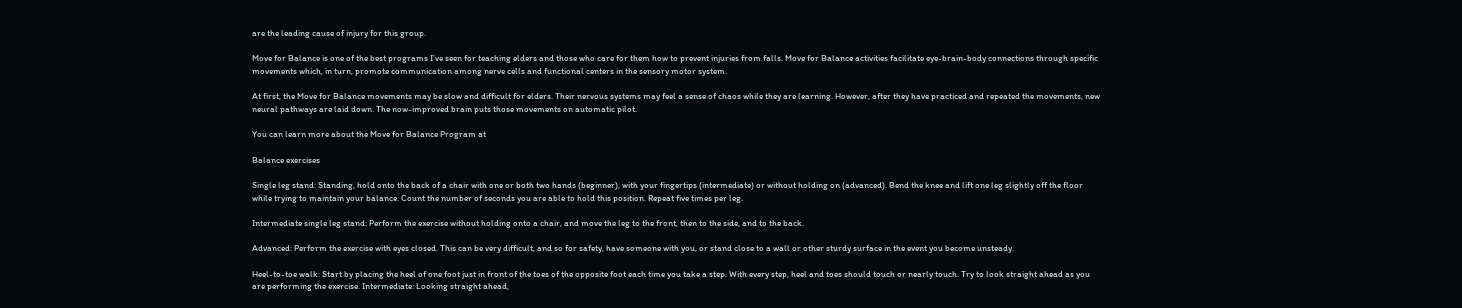are the leading cause of injury for this group.

Move for Balance is one of the best programs I’ve seen for teaching elders and those who care for them how to prevent injuries from falls. Move for Balance activities facilitate eye-brain-body connections through specific movements which, in turn, promote communication among nerve cells and functional centers in the sensory motor system.

At first, the Move for Balance movements may be slow and difficult for elders. Their nervous systems may feel a sense of chaos while they are learning. However, after they have practiced and repeated the movements, new neural pathways are laid down. The now-improved brain puts those movements on automatic pilot.

You can learn more about the Move for Balance Program at

Balance exercises

Single leg stand: Standing, hold onto the back of a chair with one or both two hands (beginner), with your fingertips (intermediate) or without holding on (advanced). Bend the knee and lift one leg slightly off the floor while trying to maintain your balance. Count the number of seconds you are able to hold this position. Repeat five times per leg.

Intermediate single leg stand: Perform the exercise without holding onto a chair, and move the leg to the front, then to the side, and to the back.

Advanced: Perform the exercise with eyes closed. This can be very difficult, and so for safety, have someone with you, or stand close to a wall or other sturdy surface in the event you become unsteady.

Heel-to-toe walk: Start by placing the heel of one foot just in front of the toes of the opposite foot each time you take a step. With every step, heel and toes should touch or nearly touch. Try to look straight ahead as you are performing the exercise. Intermediate: Looking straight ahead,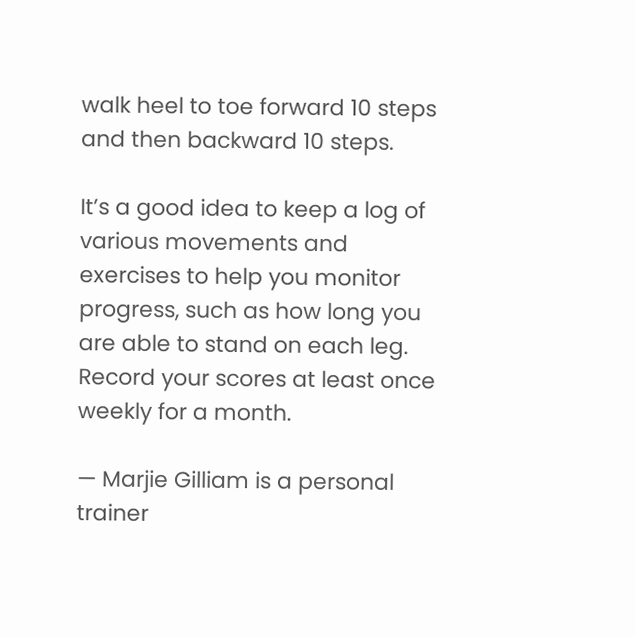walk heel to toe forward 10 steps and then backward 10 steps.

It’s a good idea to keep a log of various movements and exercises to help you monitor progress, such as how long you are able to stand on each leg. Record your scores at least once weekly for a month.

— Marjie Gilliam is a personal trainer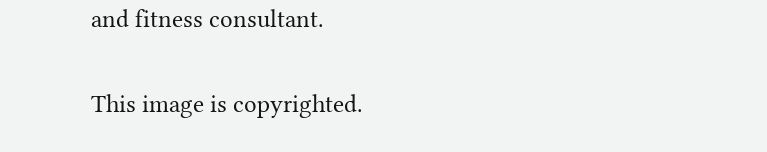and fitness consultant.

This image is copyrighted.